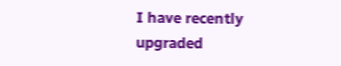I have recently upgraded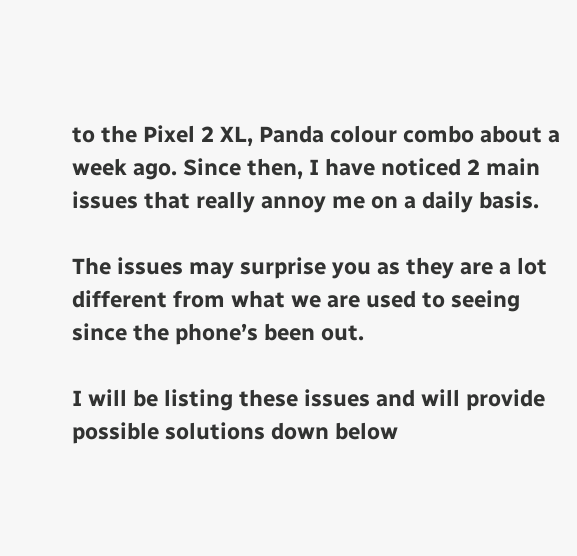to the Pixel 2 XL, Panda colour combo about a week ago. Since then, I have noticed 2 main issues that really annoy me on a daily basis.

The issues may surprise you as they are a lot different from what we are used to seeing since the phone’s been out.

I will be listing these issues and will provide possible solutions down below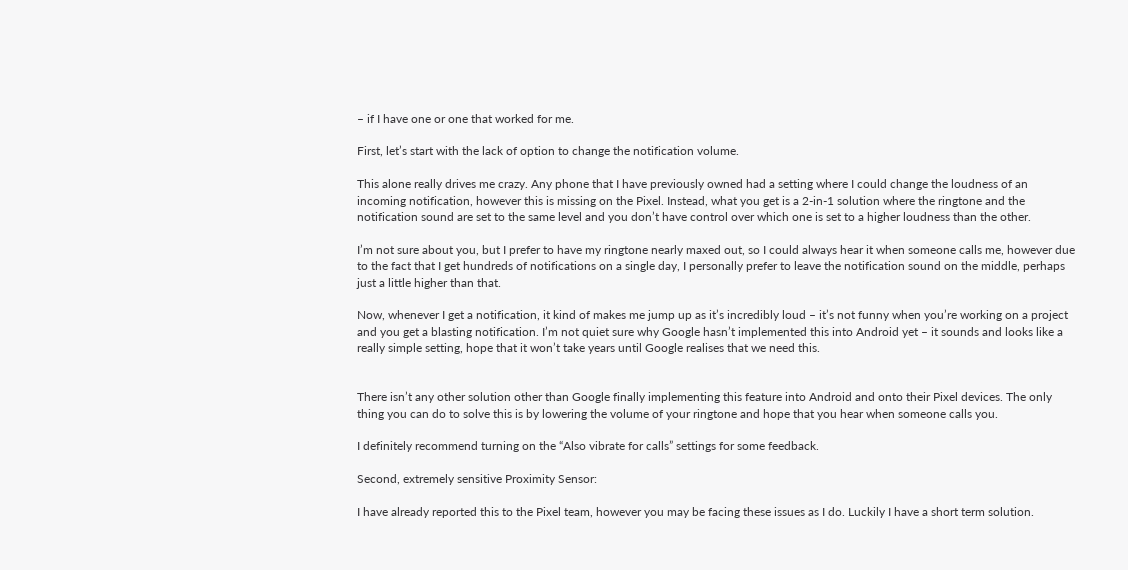– if I have one or one that worked for me.

First, let’s start with the lack of option to change the notification volume.

This alone really drives me crazy. Any phone that I have previously owned had a setting where I could change the loudness of an incoming notification, however this is missing on the Pixel. Instead, what you get is a 2-in-1 solution where the ringtone and the notification sound are set to the same level and you don’t have control over which one is set to a higher loudness than the other.

I’m not sure about you, but I prefer to have my ringtone nearly maxed out, so I could always hear it when someone calls me, however due to the fact that I get hundreds of notifications on a single day, I personally prefer to leave the notification sound on the middle, perhaps just a little higher than that.

Now, whenever I get a notification, it kind of makes me jump up as it’s incredibly loud – it’s not funny when you’re working on a project and you get a blasting notification. I’m not quiet sure why Google hasn’t implemented this into Android yet – it sounds and looks like a really simple setting, hope that it won’t take years until Google realises that we need this.


There isn’t any other solution other than Google finally implementing this feature into Android and onto their Pixel devices. The only thing you can do to solve this is by lowering the volume of your ringtone and hope that you hear when someone calls you.

I definitely recommend turning on the “Also vibrate for calls” settings for some feedback.

Second, extremely sensitive Proximity Sensor:

I have already reported this to the Pixel team, however you may be facing these issues as I do. Luckily I have a short term solution.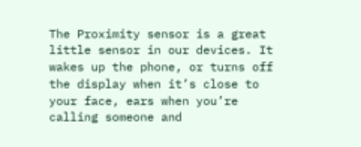The Proximity sensor is a great little sensor in our devices. It wakes up the phone, or turns off the display when it’s close to your face, ears when you’re calling someone and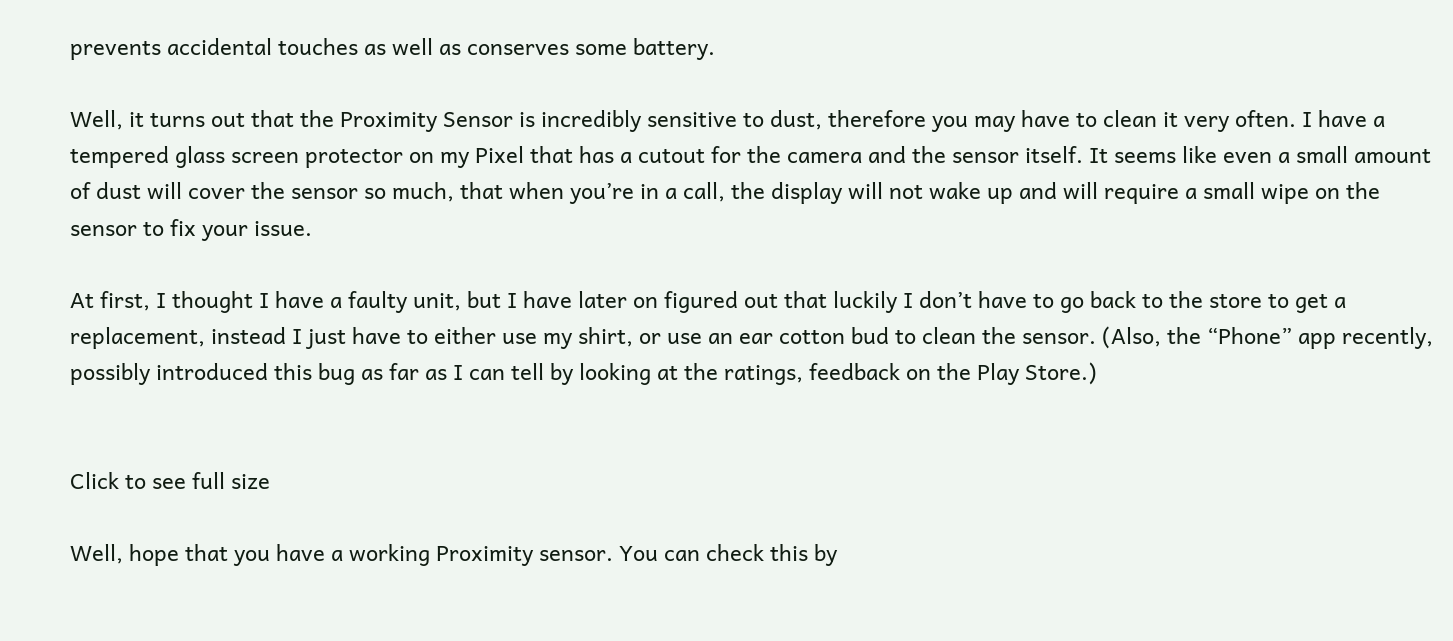prevents accidental touches as well as conserves some battery.

Well, it turns out that the Proximity Sensor is incredibly sensitive to dust, therefore you may have to clean it very often. I have a tempered glass screen protector on my Pixel that has a cutout for the camera and the sensor itself. It seems like even a small amount of dust will cover the sensor so much, that when you’re in a call, the display will not wake up and will require a small wipe on the sensor to fix your issue.

At first, I thought I have a faulty unit, but I have later on figured out that luckily I don’t have to go back to the store to get a replacement, instead I just have to either use my shirt, or use an ear cotton bud to clean the sensor. (Also, the “Phone” app recently, possibly introduced this bug as far as I can tell by looking at the ratings, feedback on the Play Store.)


Click to see full size

Well, hope that you have a working Proximity sensor. You can check this by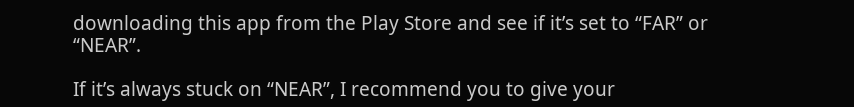downloading this app from the Play Store and see if it’s set to “FAR” or “NEAR”.

If it’s always stuck on “NEAR”, I recommend you to give your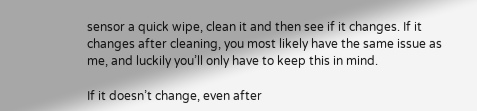sensor a quick wipe, clean it and then see if it changes. If it changes after cleaning, you most likely have the same issue as me, and luckily you’ll only have to keep this in mind.

If it doesn’t change, even after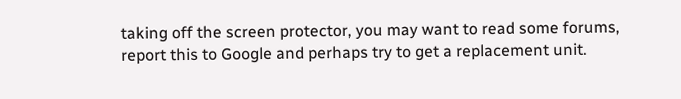taking off the screen protector, you may want to read some forums, report this to Google and perhaps try to get a replacement unit.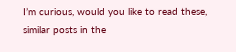I’m curious, would you like to read these, similar posts in the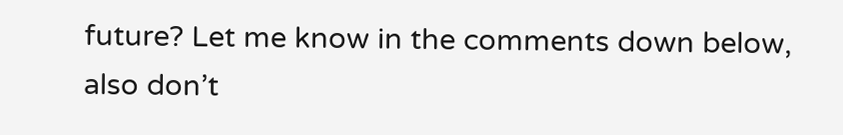future? Let me know in the comments down below, also don’t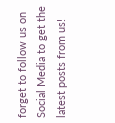forget to follow us on Social Media to get the latest posts from us!